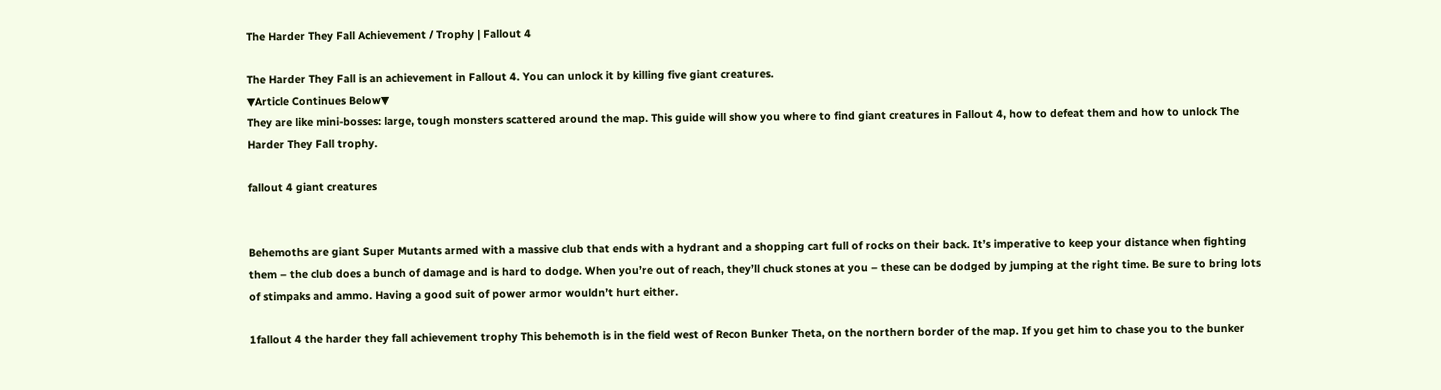The Harder They Fall Achievement / Trophy | Fallout 4

The Harder They Fall is an achievement in Fallout 4. You can unlock it by killing five giant creatures.
▼Article Continues Below▼
They are like mini-bosses: large, tough monsters scattered around the map. This guide will show you where to find giant creatures in Fallout 4, how to defeat them and how to unlock The Harder They Fall trophy.

fallout 4 giant creatures


Behemoths are giant Super Mutants armed with a massive club that ends with a hydrant and a shopping cart full of rocks on their back. It’s imperative to keep your distance when fighting them – the club does a bunch of damage and is hard to dodge. When you’re out of reach, they’ll chuck stones at you – these can be dodged by jumping at the right time. Be sure to bring lots of stimpaks and ammo. Having a good suit of power armor wouldn’t hurt either.

1fallout 4 the harder they fall achievement trophy This behemoth is in the field west of Recon Bunker Theta, on the northern border of the map. If you get him to chase you to the bunker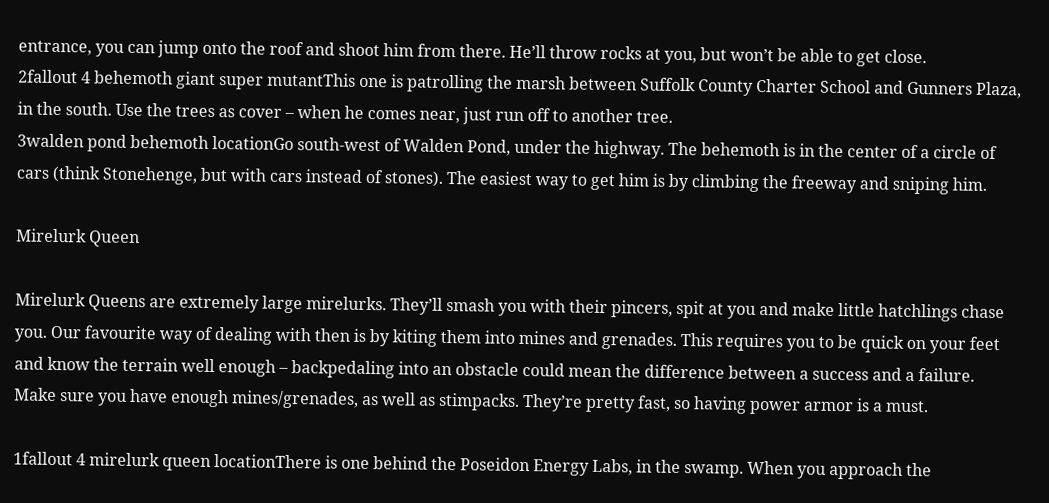entrance, you can jump onto the roof and shoot him from there. He’ll throw rocks at you, but won’t be able to get close.
2fallout 4 behemoth giant super mutantThis one is patrolling the marsh between Suffolk County Charter School and Gunners Plaza, in the south. Use the trees as cover – when he comes near, just run off to another tree.
3walden pond behemoth locationGo south-west of Walden Pond, under the highway. The behemoth is in the center of a circle of cars (think Stonehenge, but with cars instead of stones). The easiest way to get him is by climbing the freeway and sniping him.

Mirelurk Queen

Mirelurk Queens are extremely large mirelurks. They’ll smash you with their pincers, spit at you and make little hatchlings chase you. Our favourite way of dealing with then is by kiting them into mines and grenades. This requires you to be quick on your feet and know the terrain well enough – backpedaling into an obstacle could mean the difference between a success and a failure. Make sure you have enough mines/grenades, as well as stimpacks. They’re pretty fast, so having power armor is a must.

1fallout 4 mirelurk queen locationThere is one behind the Poseidon Energy Labs, in the swamp. When you approach the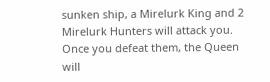sunken ship, a Mirelurk King and 2 Mirelurk Hunters will attack you. Once you defeat them, the Queen will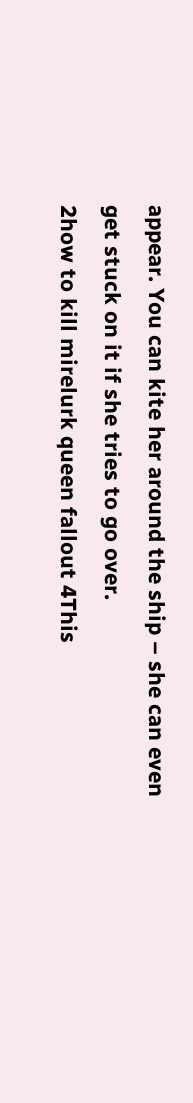appear. You can kite her around the ship – she can even get stuck on it if she tries to go over.
2how to kill mirelurk queen fallout 4This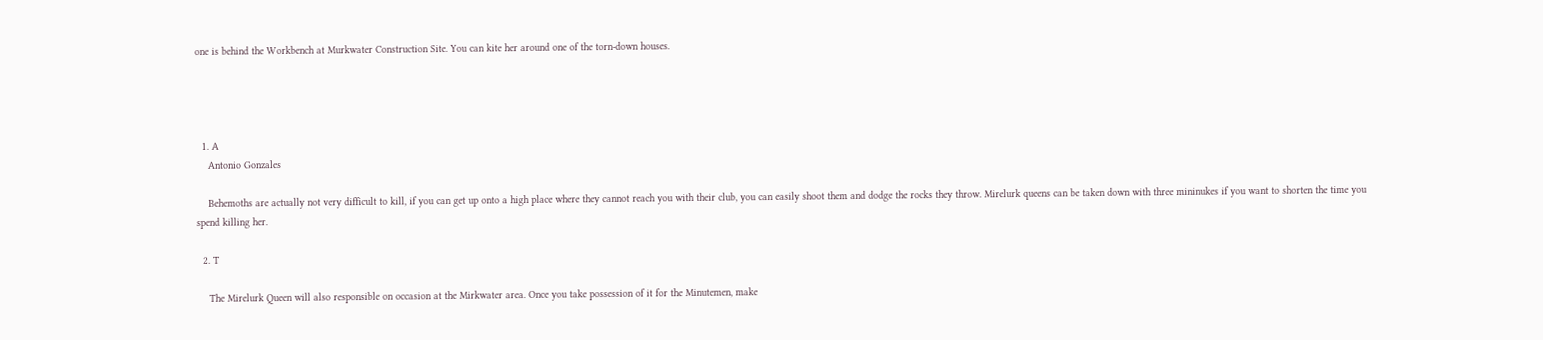one is behind the Workbench at Murkwater Construction Site. You can kite her around one of the torn-down houses.




  1. A
    Antonio Gonzales

    Behemoths are actually not very difficult to kill, if you can get up onto a high place where they cannot reach you with their club, you can easily shoot them and dodge the rocks they throw. Mirelurk queens can be taken down with three mininukes if you want to shorten the time you spend killing her.

  2. T

    The Mirelurk Queen will also responsible on occasion at the Mirkwater area. Once you take possession of it for the Minutemen, make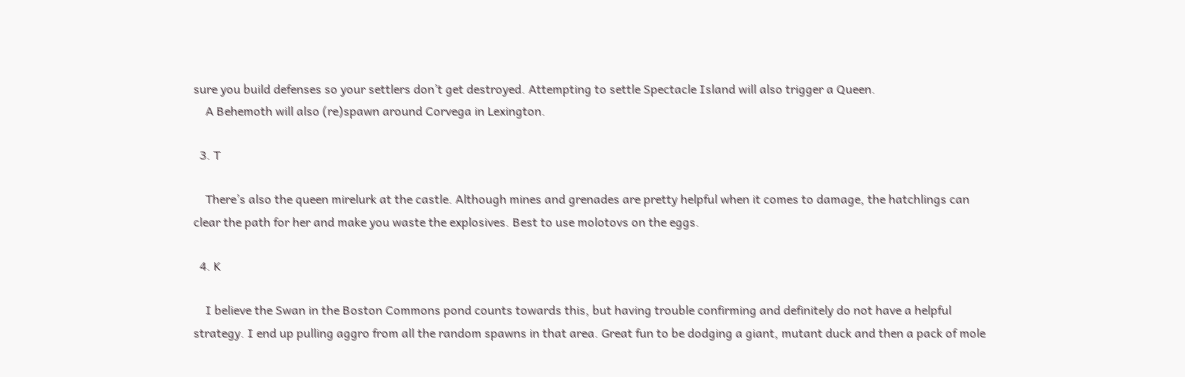sure you build defenses so your settlers don’t get destroyed. Attempting to settle Spectacle Island will also trigger a Queen.
    A Behemoth will also (re)spawn around Corvega in Lexington.

  3. T

    There’s also the queen mirelurk at the castle. Although mines and grenades are pretty helpful when it comes to damage, the hatchlings can clear the path for her and make you waste the explosives. Best to use molotovs on the eggs.

  4. K

    I believe the Swan in the Boston Commons pond counts towards this, but having trouble confirming and definitely do not have a helpful strategy. I end up pulling aggro from all the random spawns in that area. Great fun to be dodging a giant, mutant duck and then a pack of mole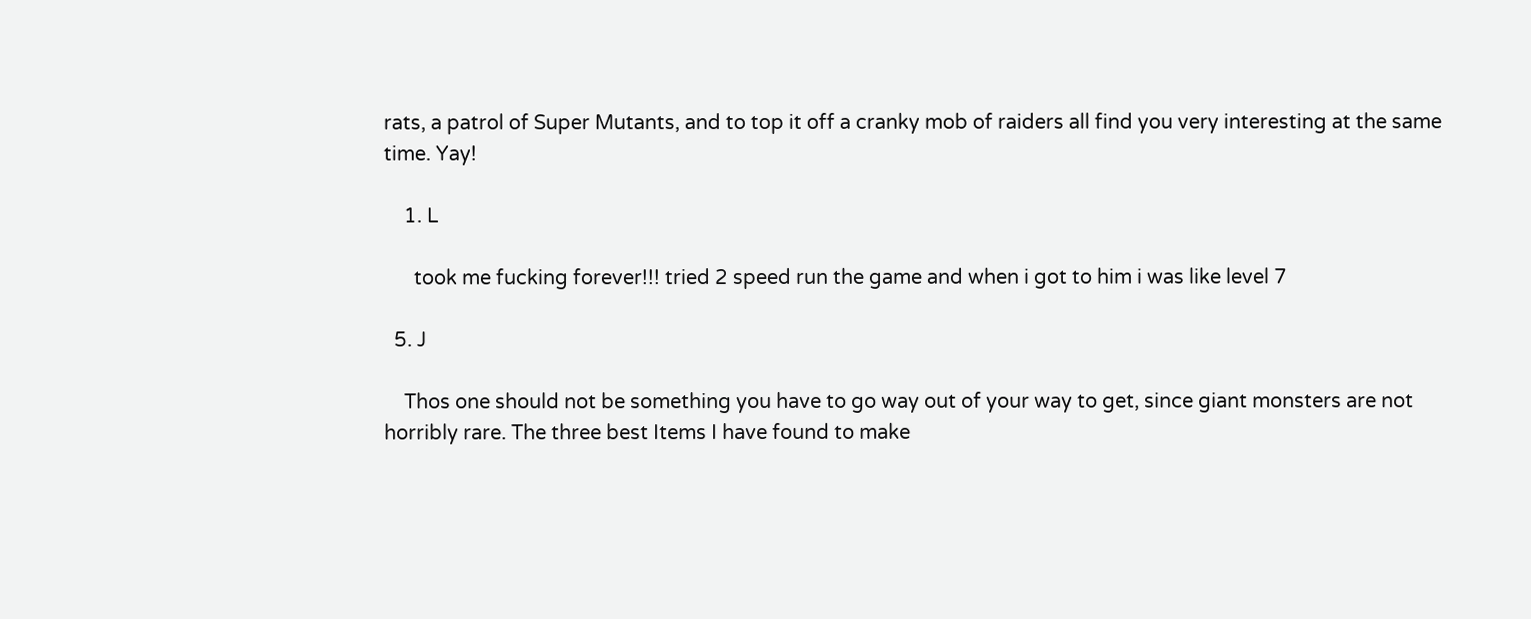rats, a patrol of Super Mutants, and to top it off a cranky mob of raiders all find you very interesting at the same time. Yay!

    1. L

      took me fucking forever!!! tried 2 speed run the game and when i got to him i was like level 7

  5. J

    Thos one should not be something you have to go way out of your way to get, since giant monsters are not horribly rare. The three best Items I have found to make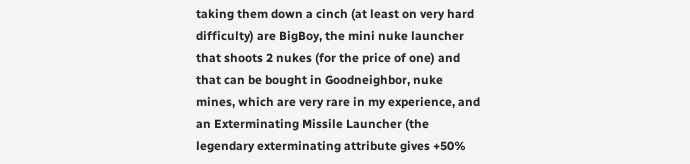taking them down a cinch (at least on very hard difficulty) are BigBoy, the mini nuke launcher that shoots 2 nukes (for the price of one) and that can be bought in Goodneighbor, nuke mines, which are very rare in my experience, and an Exterminating Missile Launcher (the legendary exterminating attribute gives +50%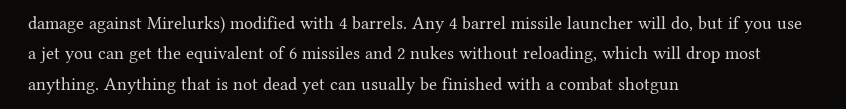damage against Mirelurks) modified with 4 barrels. Any 4 barrel missile launcher will do, but if you use a jet you can get the equivalent of 6 missiles and 2 nukes without reloading, which will drop most anything. Anything that is not dead yet can usually be finished with a combat shotgun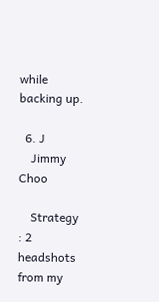while backing up.

  6. J
    Jimmy Choo

    Strategy : 2 headshots from my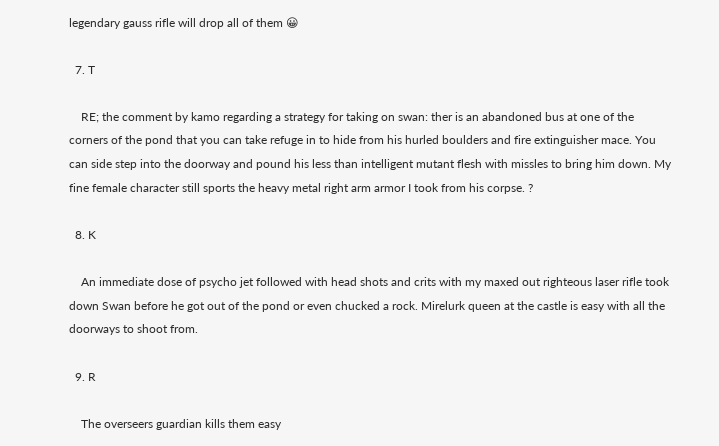legendary gauss rifle will drop all of them 😀

  7. T

    RE; the comment by kamo regarding a strategy for taking on swan: ther is an abandoned bus at one of the corners of the pond that you can take refuge in to hide from his hurled boulders and fire extinguisher mace. You can side step into the doorway and pound his less than intelligent mutant flesh with missles to bring him down. My fine female character still sports the heavy metal right arm armor I took from his corpse. ?

  8. K

    An immediate dose of psycho jet followed with head shots and crits with my maxed out righteous laser rifle took down Swan before he got out of the pond or even chucked a rock. Mirelurk queen at the castle is easy with all the doorways to shoot from.

  9. R

    The overseers guardian kills them easy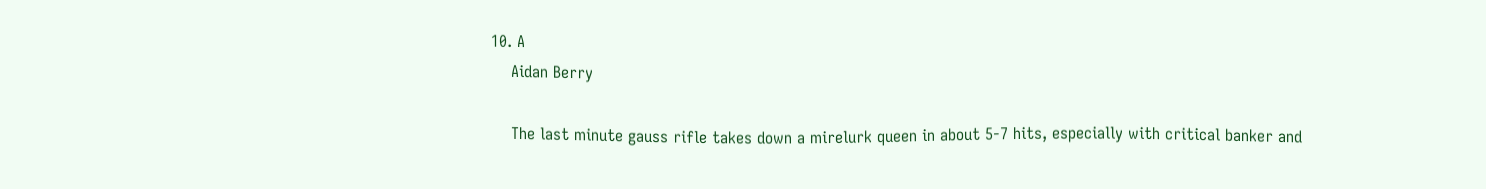10. A
    Aidan Berry

    The last minute gauss rifle takes down a mirelurk queen in about 5-7 hits, especially with critical banker and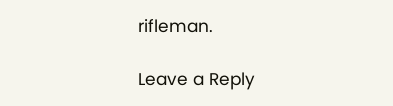rifleman.

Leave a Reply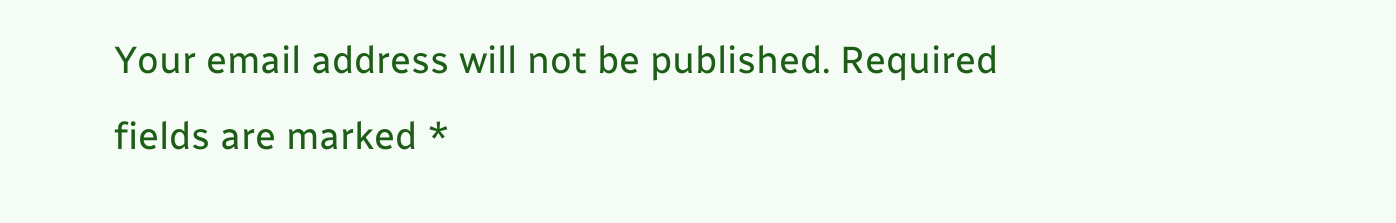Your email address will not be published. Required fields are marked *